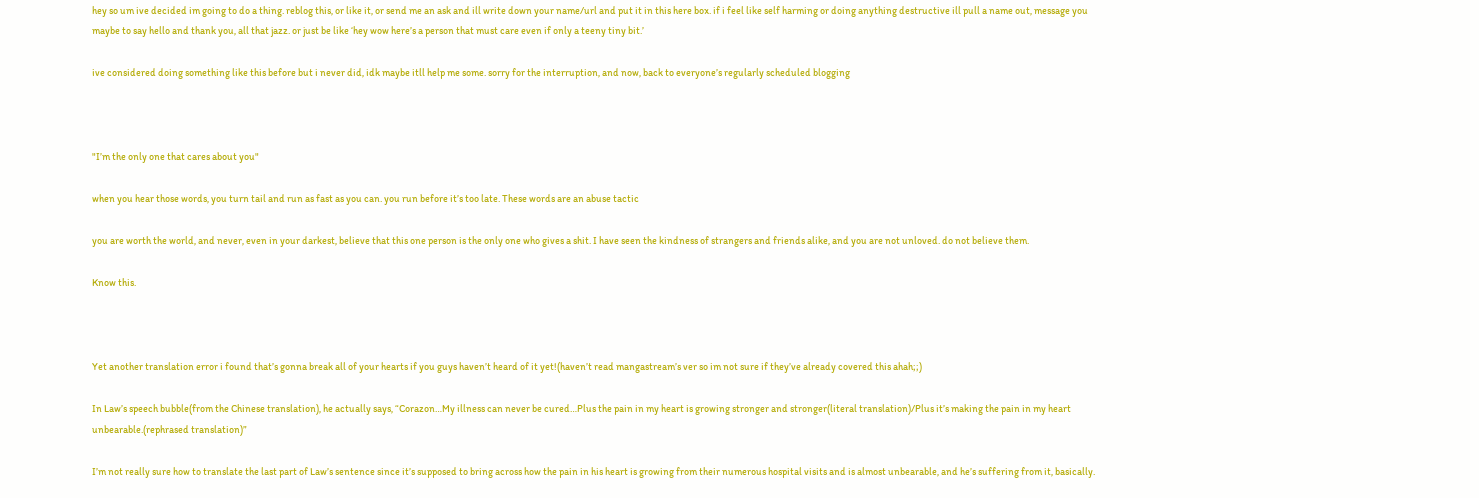hey so um ive decided im going to do a thing. reblog this, or like it, or send me an ask and ill write down your name/url and put it in this here box. if i feel like self harming or doing anything destructive ill pull a name out, message you maybe to say hello and thank you, all that jazz. or just be like ‘hey wow here’s a person that must care even if only a teeny tiny bit.’

ive considered doing something like this before but i never did, idk maybe itll help me some. sorry for the interruption, and now, back to everyone’s regularly scheduled blogging



"I’m the only one that cares about you"

when you hear those words, you turn tail and run as fast as you can. you run before it’s too late. These words are an abuse tactic

you are worth the world, and never, even in your darkest, believe that this one person is the only one who gives a shit. I have seen the kindness of strangers and friends alike, and you are not unloved. do not believe them.

Know this.



Yet another translation error i found that’s gonna break all of your hearts if you guys haven’t heard of it yet!(haven’t read mangastream’s ver so im not sure if they’ve already covered this ahah;;)

In Law’s speech bubble(from the Chinese translation), he actually says, “Corazon…My illness can never be cured…Plus the pain in my heart is growing stronger and stronger(literal translation)/Plus it’s making the pain in my heart unbearable.(rephrased translation)”

I’m not really sure how to translate the last part of Law’s sentence since it’s supposed to bring across how the pain in his heart is growing from their numerous hospital visits and is almost unbearable, and he’s suffering from it, basically.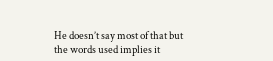He doesn’t say most of that but the words used implies it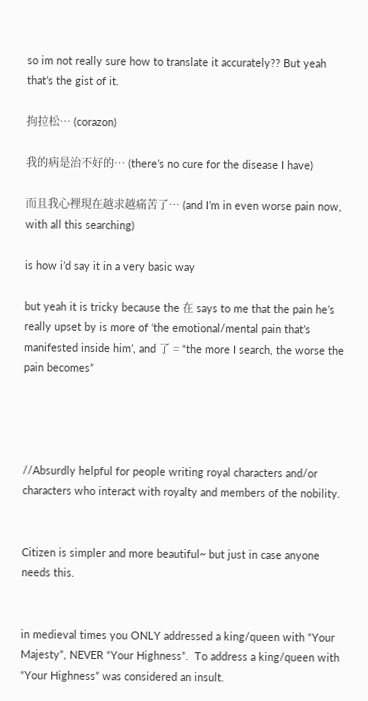so im not really sure how to translate it accurately?? But yeah that’s the gist of it.

拘拉松… (corazon)

我的病是治不好的… (there’s no cure for the disease I have)

而且我心裡現在越求越痛苦了… (and I’m in even worse pain now, with all this searching)

is how i’d say it in a very basic way

but yeah it is tricky because the 在 says to me that the pain he’s really upset by is more of ‘the emotional/mental pain that’s manifested inside him’, and 了 = “the more I search, the worse the pain becomes”




//Absurdly helpful for people writing royal characters and/or characters who interact with royalty and members of the nobility.


Citizen is simpler and more beautiful~ but just in case anyone needs this.


in medieval times you ONLY addressed a king/queen with “Your Majesty”, NEVER “Your Highness”.  To address a king/queen with “Your Highness” was considered an insult.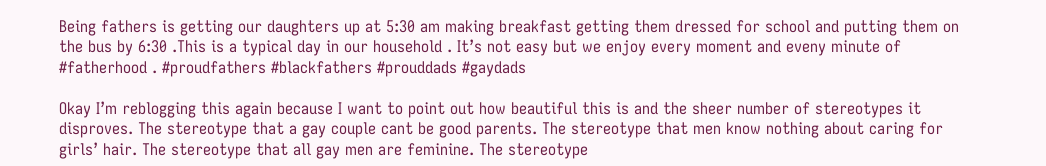Being fathers is getting our daughters up at 5:30 am making breakfast getting them dressed for school and putting them on the bus by 6:30 .This is a typical day in our household . It’s not easy but we enjoy every moment and eveny minute of #fatherhood . #proudfathers #blackfathers #prouddads #gaydads

Okay I’m reblogging this again because I want to point out how beautiful this is and the sheer number of stereotypes it disproves. The stereotype that a gay couple cant be good parents. The stereotype that men know nothing about caring for girls’ hair. The stereotype that all gay men are feminine. The stereotype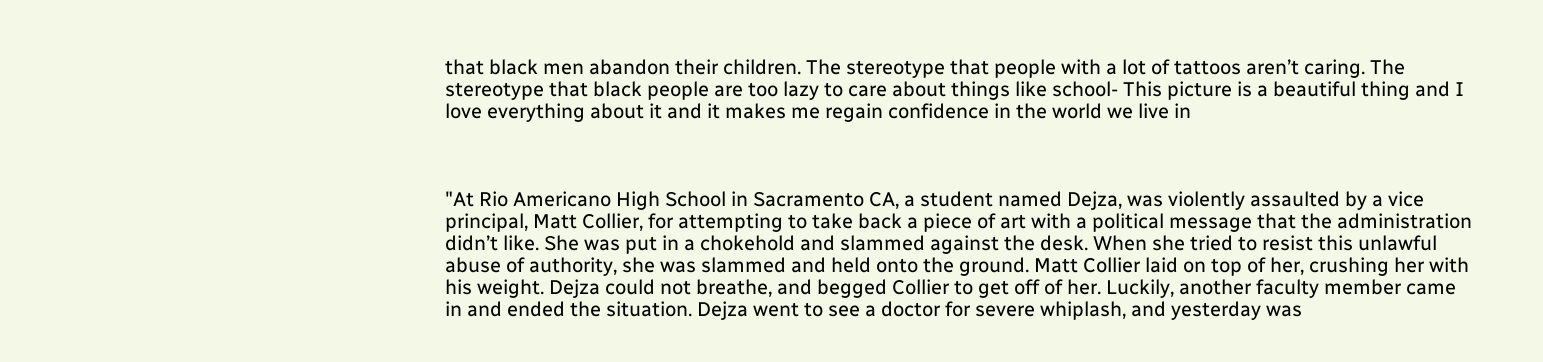that black men abandon their children. The stereotype that people with a lot of tattoos aren’t caring. The stereotype that black people are too lazy to care about things like school- This picture is a beautiful thing and I love everything about it and it makes me regain confidence in the world we live in



"At Rio Americano High School in Sacramento CA, a student named Dejza, was violently assaulted by a vice principal, Matt Collier, for attempting to take back a piece of art with a political message that the administration didn’t like. She was put in a chokehold and slammed against the desk. When she tried to resist this unlawful abuse of authority, she was slammed and held onto the ground. Matt Collier laid on top of her, crushing her with his weight. Dejza could not breathe, and begged Collier to get off of her. Luckily, another faculty member came in and ended the situation. Dejza went to see a doctor for severe whiplash, and yesterday was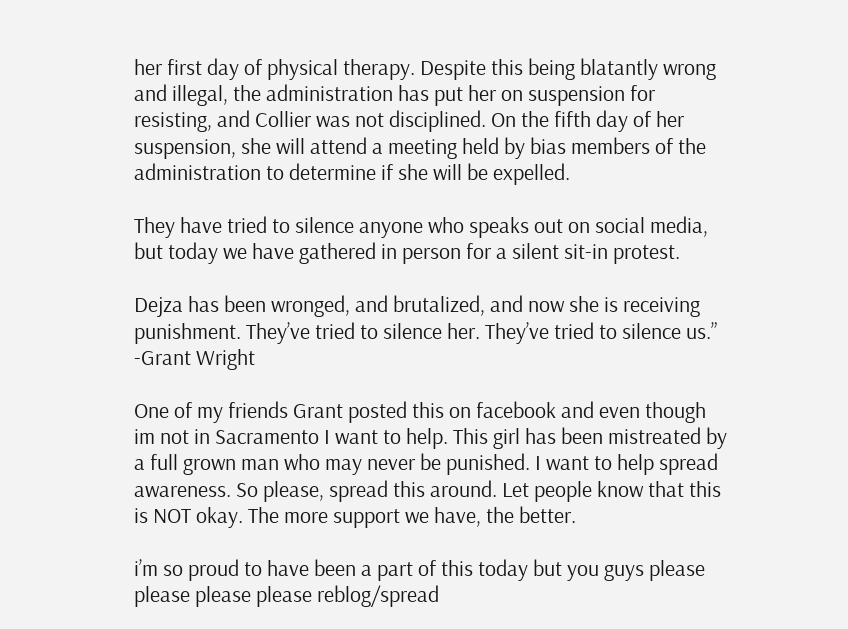her first day of physical therapy. Despite this being blatantly wrong and illegal, the administration has put her on suspension for resisting, and Collier was not disciplined. On the fifth day of her suspension, she will attend a meeting held by bias members of the administration to determine if she will be expelled.

They have tried to silence anyone who speaks out on social media, but today we have gathered in person for a silent sit-in protest.

Dejza has been wronged, and brutalized, and now she is receiving punishment. They’ve tried to silence her. They’ve tried to silence us.” -Grant Wright

One of my friends Grant posted this on facebook and even though im not in Sacramento I want to help. This girl has been mistreated by a full grown man who may never be punished. I want to help spread awareness. So please, spread this around. Let people know that this is NOT okay. The more support we have, the better.

i’m so proud to have been a part of this today but you guys please please please please reblog/spread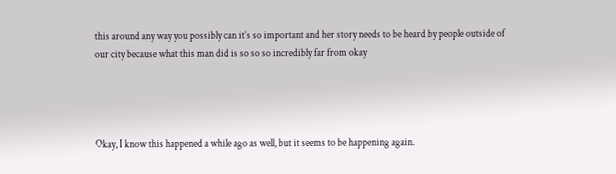this around any way you possibly can it’s so important and her story needs to be heard by people outside of our city because what this man did is so so so incredibly far from okay




Okay, I know this happened a while ago as well, but it seems to be happening again.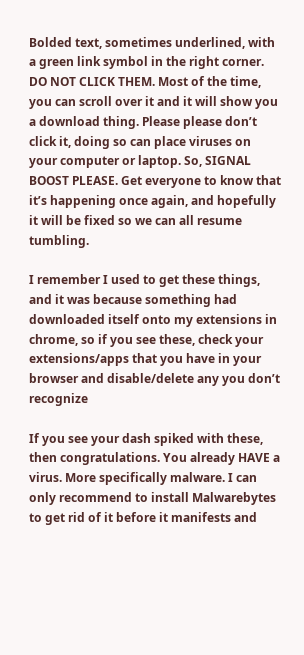Bolded text, sometimes underlined, with a green link symbol in the right corner. DO NOT CLICK THEM. Most of the time, you can scroll over it and it will show you a download thing. Please please don’t click it, doing so can place viruses on your computer or laptop. So, SIGNAL BOOST PLEASE. Get everyone to know that it’s happening once again, and hopefully it will be fixed so we can all resume tumbling.

I remember I used to get these things, and it was because something had downloaded itself onto my extensions in chrome, so if you see these, check your extensions/apps that you have in your browser and disable/delete any you don’t recognize

If you see your dash spiked with these, then congratulations. You already HAVE a virus. More specifically malware. I can only recommend to install Malwarebytes to get rid of it before it manifests and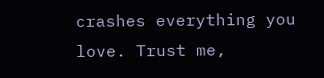crashes everything you love. Trust me,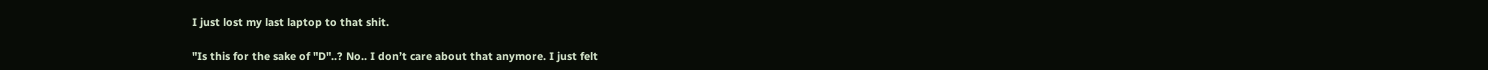I just lost my last laptop to that shit.

"Is this for the sake of "D"..? No.. I don’t care about that anymore. I just felt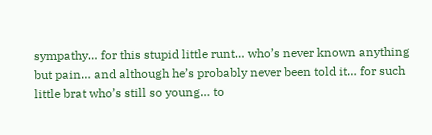sympathy… for this stupid little runt… who’s never known anything but pain… and although he’s probably never been told it… for such little brat who’s still so young… to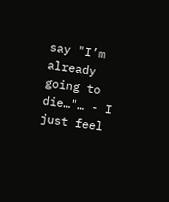say "I’m already going to die…"… - I just feel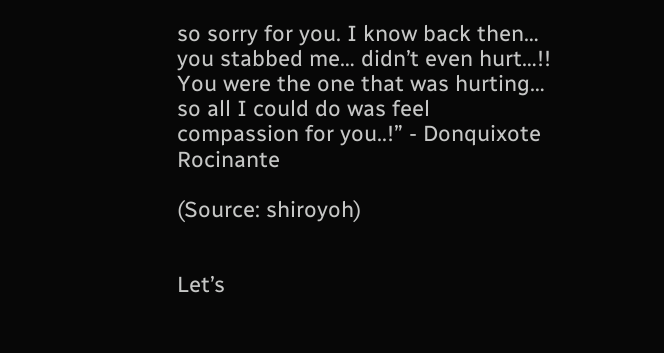so sorry for you. I know back then… you stabbed me… didn’t even hurt…!! You were the one that was hurting… so all I could do was feel compassion for you..!” - Donquixote Rocinante

(Source: shiroyoh)


Let’s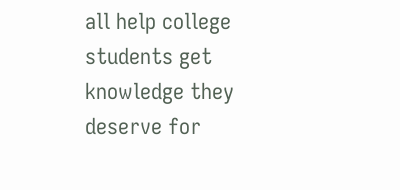all help college students get knowledge they deserve for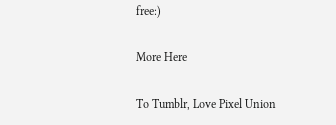free:)

More Here

To Tumblr, Love Pixel Union